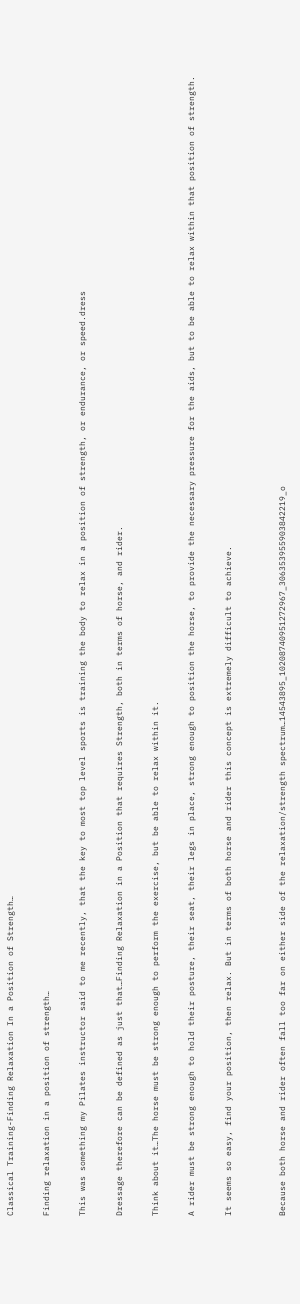Classical Training-Finding Relaxation In a Position of Strength…

Finding relaxation in a position of strength…

This was something my Pilates instructor said to me recently, that the key to most top level sports is training the body to relax in a position of strength, or endurance, or speed.dress

Dressage therefore can be defined as just that…Finding Relaxation in a Position that requires Strength, both in terms of horse, and rider.

Think about it…The horse must be strong enough to perform the exercise, but be able to relax within it.

A rider must be strong enough to hold their posture, their seat, their legs in place, strong enough to position the horse, to provide the necessary pressure for the aids, but to be able to relax within that position of strength.

It seems so easy, find your position, then relax. But in terms of both horse and rider this concept is extremely difficult to achieve.


Because both horse and rider often fall too far on either side of the relaxation/strength spectrum…14543895_10208740951272967_306353955903842219_o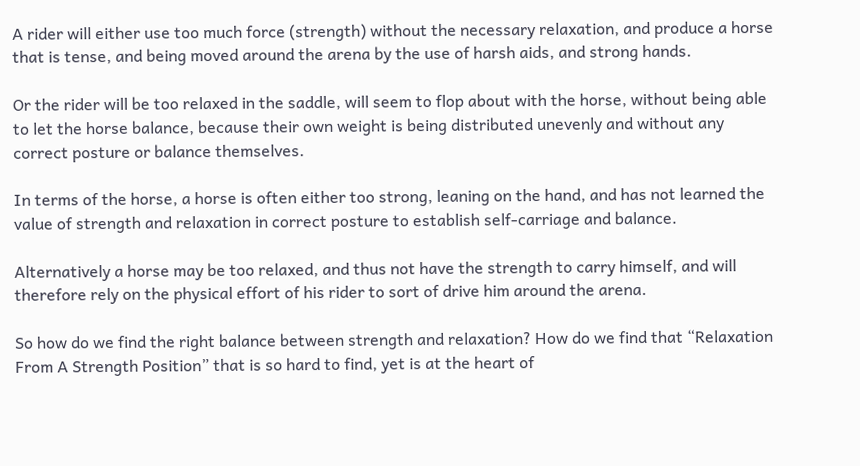A rider will either use too much force (strength) without the necessary relaxation, and produce a horse that is tense, and being moved around the arena by the use of harsh aids, and strong hands.

Or the rider will be too relaxed in the saddle, will seem to flop about with the horse, without being able to let the horse balance, because their own weight is being distributed unevenly and without any correct posture or balance themselves.

In terms of the horse, a horse is often either too strong, leaning on the hand, and has not learned the value of strength and relaxation in correct posture to establish self-carriage and balance.

Alternatively a horse may be too relaxed, and thus not have the strength to carry himself, and will therefore rely on the physical effort of his rider to sort of drive him around the arena.

So how do we find the right balance between strength and relaxation? How do we find that “Relaxation From A Strength Position” that is so hard to find, yet is at the heart of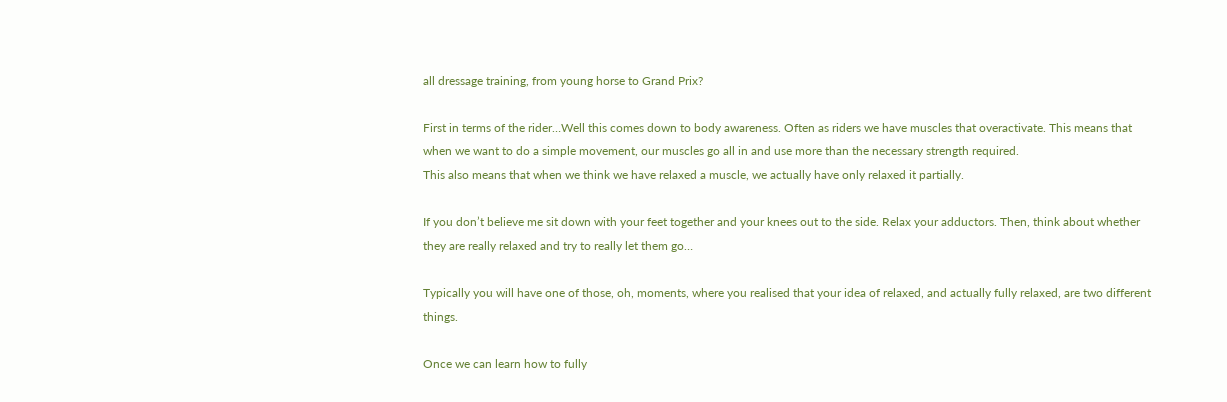all dressage training, from young horse to Grand Prix?

First in terms of the rider…Well this comes down to body awareness. Often as riders we have muscles that overactivate. This means that when we want to do a simple movement, our muscles go all in and use more than the necessary strength required.
This also means that when we think we have relaxed a muscle, we actually have only relaxed it partially.

If you don’t believe me sit down with your feet together and your knees out to the side. Relax your adductors. Then, think about whether they are really relaxed and try to really let them go…

Typically you will have one of those, oh, moments, where you realised that your idea of relaxed, and actually fully relaxed, are two different things.

Once we can learn how to fully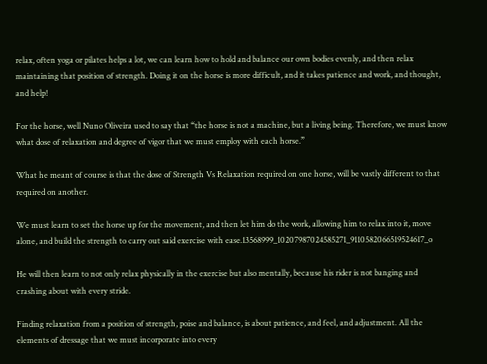relax, often yoga or pilates helps a lot, we can learn how to hold and balance our own bodies evenly, and then relax maintaining that position of strength. Doing it on the horse is more difficult, and it takes patience and work, and thought, and help!

For the horse, well Nuno Oliveira used to say that “the horse is not a machine, but a living being. Therefore, we must know what dose of relaxation and degree of vigor that we must employ with each horse.”

What he meant of course is that the dose of Strength Vs Relaxation required on one horse, will be vastly different to that required on another.

We must learn to set the horse up for the movement, and then let him do the work, allowing him to relax into it, move alone, and build the strength to carry out said exercise with ease.13568999_10207987024585271_9110582066519524617_o

He will then learn to not only relax physically in the exercise but also mentally, because his rider is not banging and crashing about with every stride.

Finding relaxation from a position of strength, poise and balance, is about patience, and feel, and adjustment. All the elements of dressage that we must incorporate into every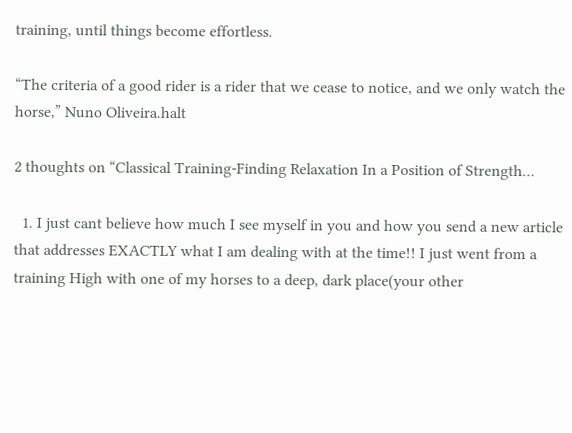training, until things become effortless.

“The criteria of a good rider is a rider that we cease to notice, and we only watch the horse,” Nuno Oliveira.halt

2 thoughts on “Classical Training-Finding Relaxation In a Position of Strength…

  1. I just cant believe how much I see myself in you and how you send a new article that addresses EXACTLY what I am dealing with at the time!! I just went from a training High with one of my horses to a deep, dark place(your other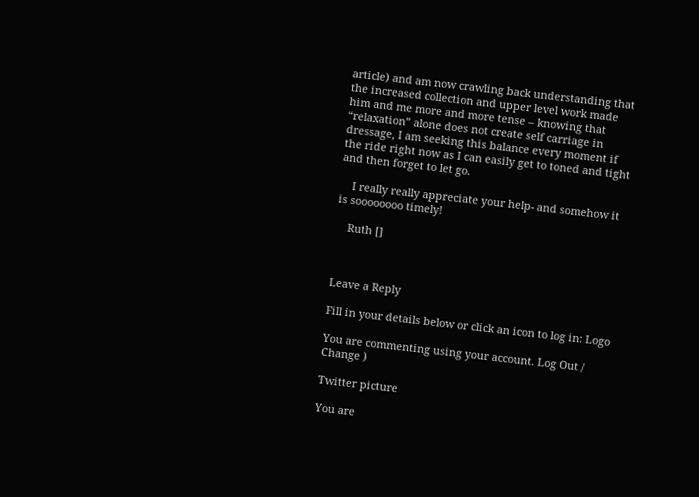article) and am now crawling back understanding that the increased collection and upper level work made him and me more and more tense – knowing that “relaxation” alone does not create self carriage in dressage, I am seeking this balance every moment if the ride right now as I can easily get to toned and tight and then forget to let go.

    I really really appreciate your help- and somehow it is soooooooo timely!

    Ruth []



Leave a Reply

Fill in your details below or click an icon to log in: Logo

You are commenting using your account. Log Out /  Change )

Twitter picture

You are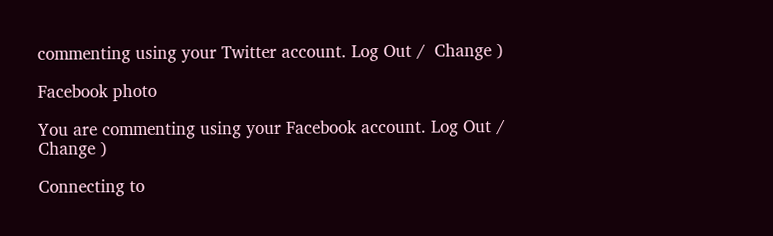commenting using your Twitter account. Log Out /  Change )

Facebook photo

You are commenting using your Facebook account. Log Out /  Change )

Connecting to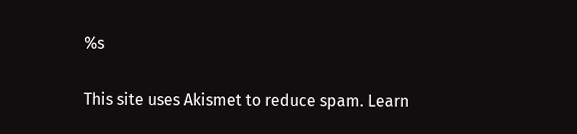%s

This site uses Akismet to reduce spam. Learn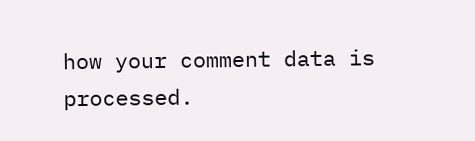how your comment data is processed.